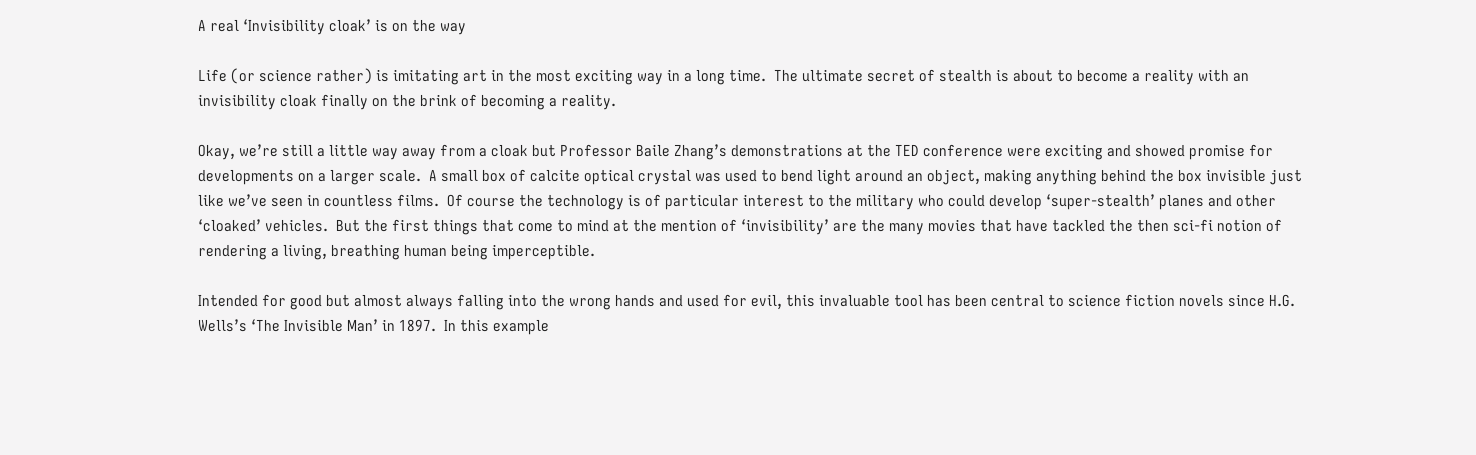A real ‘Invisibility cloak’ is on the way

Life (or science rather) is imitating art in the most exciting way in a long time.  The ultimate secret of stealth is about to become a reality with an invisibility cloak finally on the brink of becoming a reality.

Okay, we’re still a little way away from a cloak but Professor Baile Zhang’s demonstrations at the TED conference were exciting and showed promise for developments on a larger scale.  A small box of calcite optical crystal was used to bend light around an object, making anything behind the box invisible just like we’ve seen in countless films.  Of course the technology is of particular interest to the military who could develop ‘super-stealth’ planes and other ‘cloaked’ vehicles.  But the first things that come to mind at the mention of ‘invisibility’ are the many movies that have tackled the then sci-fi notion of rendering a living, breathing human being imperceptible.

Intended for good but almost always falling into the wrong hands and used for evil, this invaluable tool has been central to science fiction novels since H.G. Wells’s ‘The Invisible Man’ in 1897.  In this example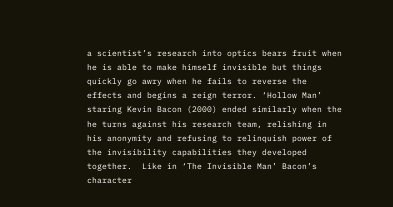a scientist’s research into optics bears fruit when he is able to make himself invisible but things quickly go awry when he fails to reverse the effects and begins a reign terror. ‘Hollow Man’ staring Kevin Bacon (2000) ended similarly when the he turns against his research team, relishing in his anonymity and refusing to relinquish power of the invisibility capabilities they developed together.  Like in ‘The Invisible Man’ Bacon’s character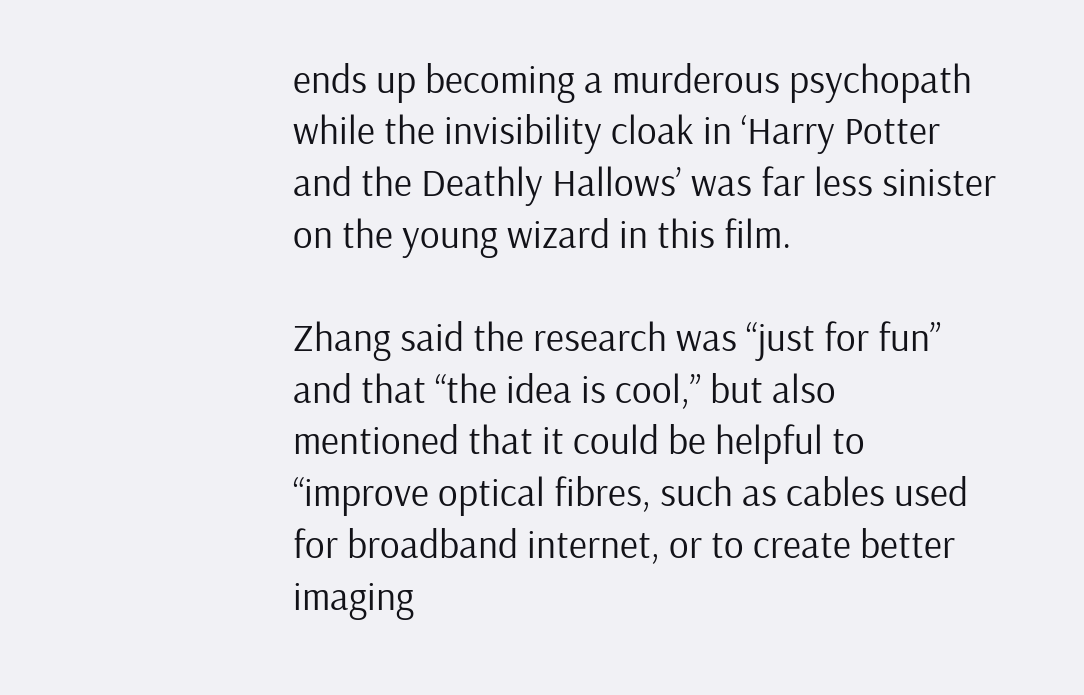ends up becoming a murderous psychopath while the invisibility cloak in ‘Harry Potter and the Deathly Hallows’ was far less sinister on the young wizard in this film.

Zhang said the research was “just for fun” and that “the idea is cool,” but also mentioned that it could be helpful to “improve optical fibres, such as cables used for broadband internet, or to create better imaging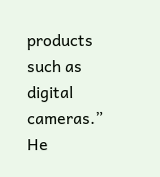products such as digital cameras.”  He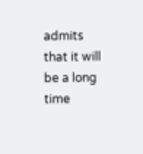admits that it will be a long time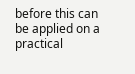before this can be applied on a practical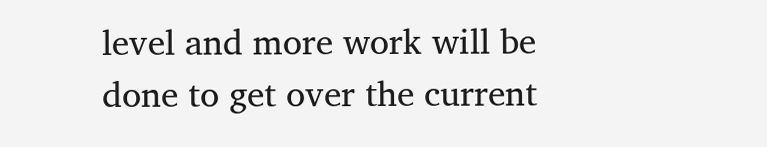level and more work will be done to get over the current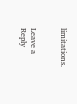limitations.


Leave a Reply